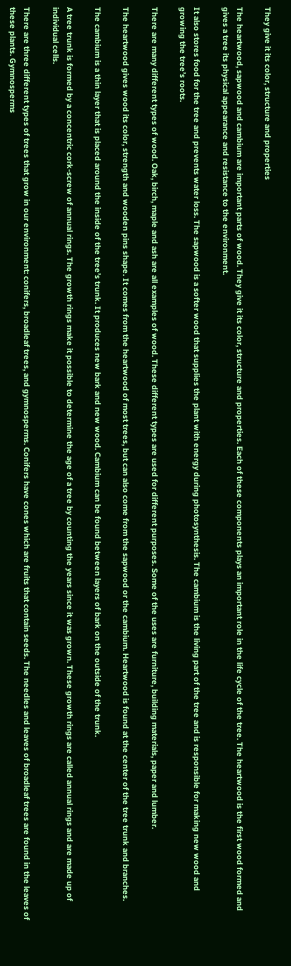They give it its color, structure and properties

The heartwood, sapwood and cambium are important parts of wood. They give it its color, structure and properties. Each of these components plays an important role in the life cycle of the tree. The heartwood is the first wood formed and gives a tree its physical appearance and resistance to the environment.

It also stores food for the tree and prevents water loss. The sapwood is a softer wood that supplies the plant with energy during photosynthesis. The cambium is the living part of the tree and is responsible for making new wood and growing the tree’s roots.

There are many different types of wood. Oak, birch, maple and ash are all examples of wood. These different types are used for different purposes. Some of the uses are furniture, building materials, paper and lumber.

The heartwood gives wood its color, strength and wooden pins shape. It comes from the heartwood of most trees, but can also come from the sapwood or the cambium. Heartwood is found at the center of the tree trunk and branches.

The cambium is a thin layer that is placed around the inside of the tree’s trunk. It produces new bark and new wood. Cambium can be found between layers of bark on the outside of the trunk.

A tree trunk is formed by a concentric cork-screw of annual rings. The growth rings make it possible to determine the age of a tree by counting the years since it was grown. These growth rings are called annual rings and are made up of individual cells.

There are three different types of trees that grow in our environment: conifers, broadleaf trees, and gymnosperms. Conifers have cones which are fruits that contain seeds. The needles and leaves of broadleaf trees are found in the leaves of these plants. Gymnosperms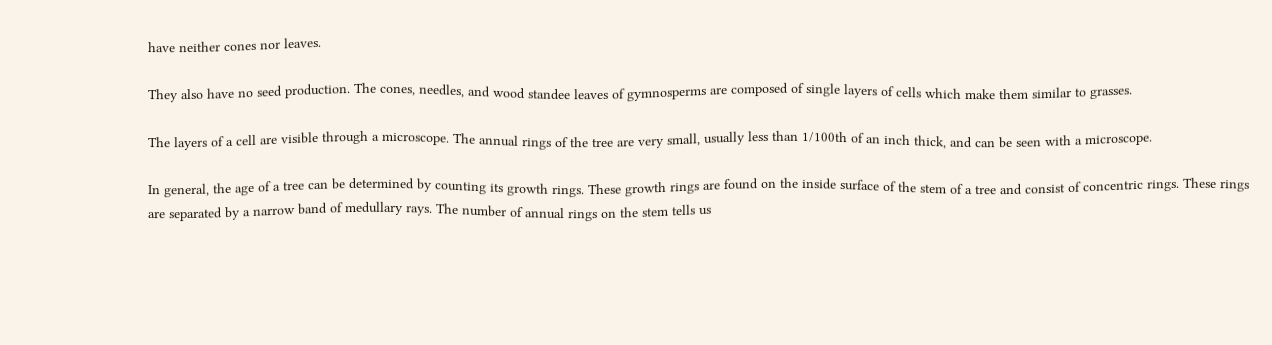have neither cones nor leaves.

They also have no seed production. The cones, needles, and wood standee leaves of gymnosperms are composed of single layers of cells which make them similar to grasses.

The layers of a cell are visible through a microscope. The annual rings of the tree are very small, usually less than 1/100th of an inch thick, and can be seen with a microscope.

In general, the age of a tree can be determined by counting its growth rings. These growth rings are found on the inside surface of the stem of a tree and consist of concentric rings. These rings are separated by a narrow band of medullary rays. The number of annual rings on the stem tells us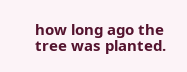how long ago the tree was planted.